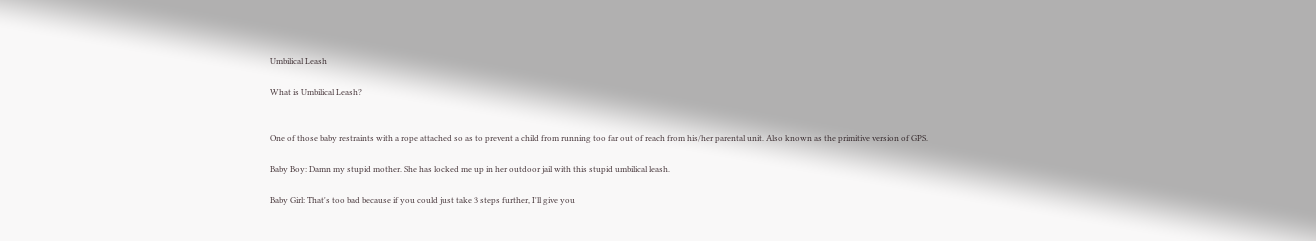Umbilical Leash

What is Umbilical Leash?


One of those baby restraints with a rope attached so as to prevent a child from running too far out of reach from his/her parental unit. Also known as the primitive version of GPS.

Baby Boy: Damn my stupid mother. She has locked me up in her outdoor jail with this stupid umbilical leash.

Baby Girl: That's too bad because if you could just take 3 steps further, I'll give you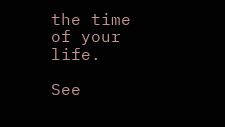the time of your life.

See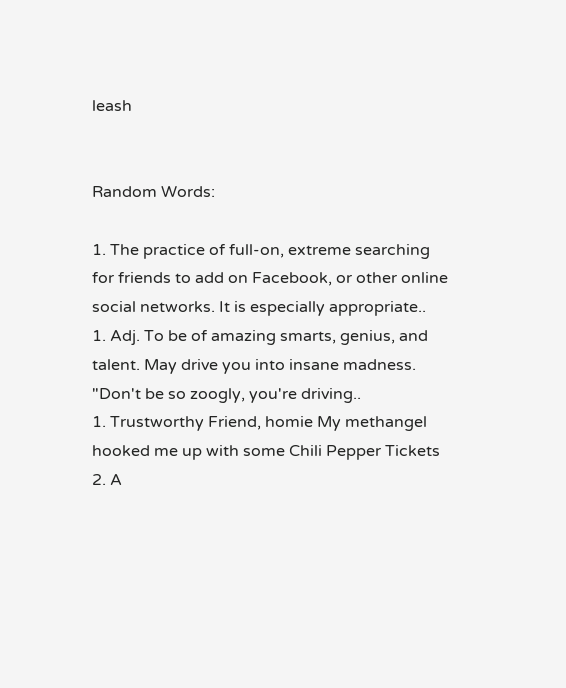leash


Random Words:

1. The practice of full-on, extreme searching for friends to add on Facebook, or other online social networks. It is especially appropriate..
1. Adj. To be of amazing smarts, genius, and talent. May drive you into insane madness. "Don't be so zoogly, you're driving..
1. Trustworthy Friend, homie My methangel hooked me up with some Chili Pepper Tickets 2. A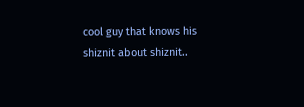cool guy that knows his shiznit about shiznit..